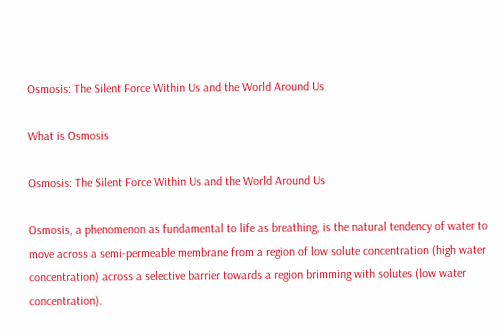Osmosis: The Silent Force Within Us and the World Around Us

What is Osmosis

Osmosis: The Silent Force Within Us and the World Around Us

Osmosis, a phenomenon as fundamental to life as breathing, is the natural tendency of water to move across a semi-permeable membrane from a region of low solute concentration (high water concentration) across a selective barrier towards a region brimming with solutes (low water concentration).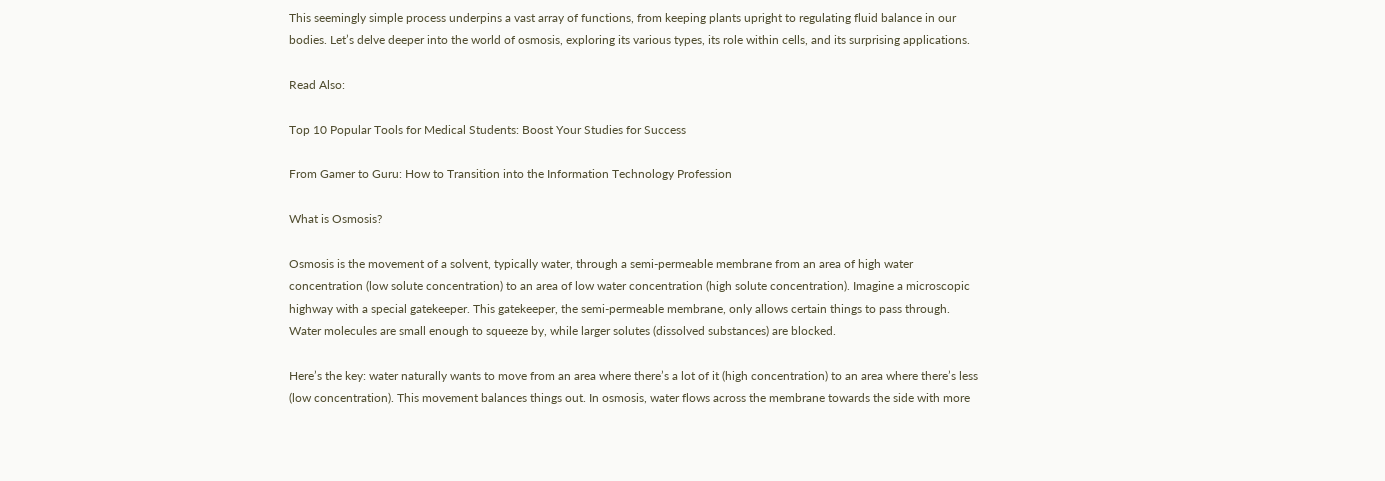This seemingly simple process underpins a vast array of functions, from keeping plants upright to regulating fluid balance in our bodies. Let’s delve deeper into the world of osmosis, exploring its various types, its role within cells, and its surprising applications.

Read Also:

Top 10 Popular Tools for Medical Students: Boost Your Studies for Success

From Gamer to Guru: How to Transition into the Information Technology Profession

What is Osmosis?

Osmosis is the movement of a solvent, typically water, through a semi-permeable membrane from an area of high water concentration (low solute concentration) to an area of low water concentration (high solute concentration). Imagine a microscopic highway with a special gatekeeper. This gatekeeper, the semi-permeable membrane, only allows certain things to pass through. Water molecules are small enough to squeeze by, while larger solutes (dissolved substances) are blocked.

Here’s the key: water naturally wants to move from an area where there’s a lot of it (high concentration) to an area where there’s less (low concentration). This movement balances things out. In osmosis, water flows across the membrane towards the side with more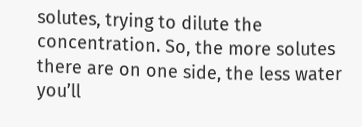solutes, trying to dilute the concentration. So, the more solutes there are on one side, the less water you’ll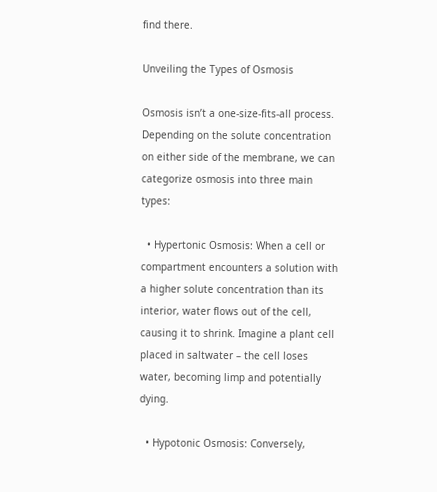find there.

Unveiling the Types of Osmosis

Osmosis isn’t a one-size-fits-all process. Depending on the solute concentration on either side of the membrane, we can categorize osmosis into three main types:

  • Hypertonic Osmosis: When a cell or compartment encounters a solution with a higher solute concentration than its interior, water flows out of the cell, causing it to shrink. Imagine a plant cell placed in saltwater – the cell loses water, becoming limp and potentially dying.

  • Hypotonic Osmosis: Conversely,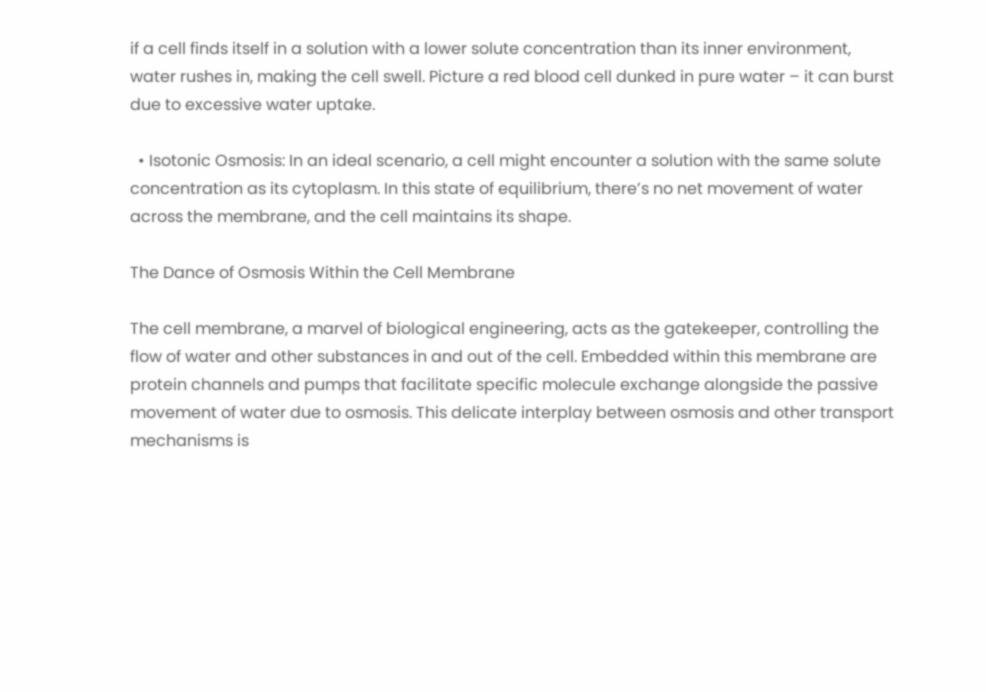if a cell finds itself in a solution with a lower solute concentration than its inner environment, water rushes in, making the cell swell. Picture a red blood cell dunked in pure water – it can burst due to excessive water uptake.

  • Isotonic Osmosis: In an ideal scenario, a cell might encounter a solution with the same solute concentration as its cytoplasm. In this state of equilibrium, there’s no net movement of water across the membrane, and the cell maintains its shape.

The Dance of Osmosis Within the Cell Membrane

The cell membrane, a marvel of biological engineering, acts as the gatekeeper, controlling the flow of water and other substances in and out of the cell. Embedded within this membrane are protein channels and pumps that facilitate specific molecule exchange alongside the passive movement of water due to osmosis. This delicate interplay between osmosis and other transport mechanisms is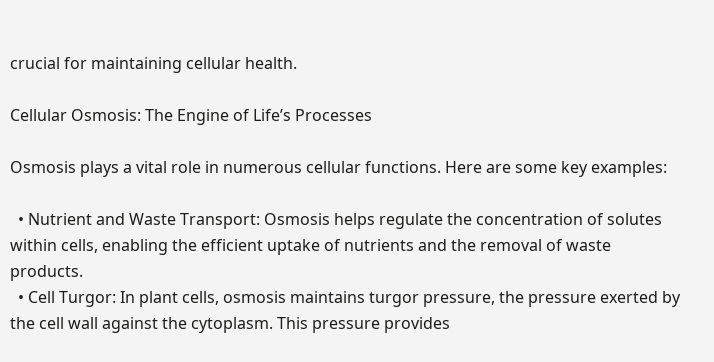crucial for maintaining cellular health.

Cellular Osmosis: The Engine of Life’s Processes

Osmosis plays a vital role in numerous cellular functions. Here are some key examples:

  • Nutrient and Waste Transport: Osmosis helps regulate the concentration of solutes within cells, enabling the efficient uptake of nutrients and the removal of waste products.
  • Cell Turgor: In plant cells, osmosis maintains turgor pressure, the pressure exerted by the cell wall against the cytoplasm. This pressure provides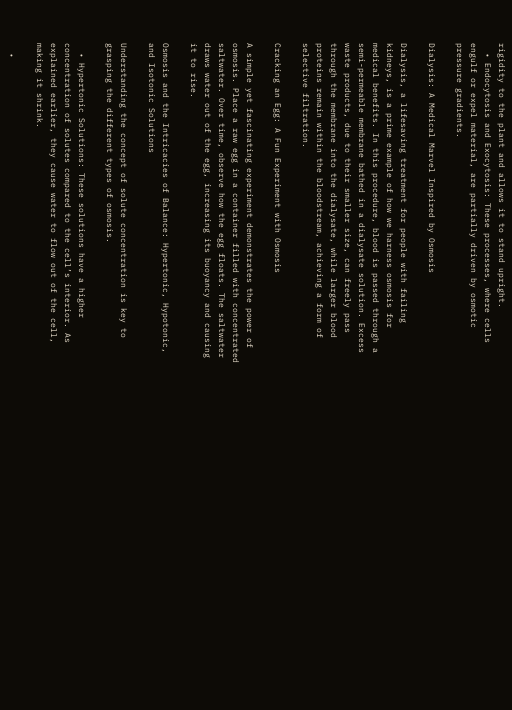rigidity to the plant and allows it to stand upright.
  • Endocytosis and Exocytosis: These processes, where cells engulf or expel material, are partially driven by osmotic pressure gradients.

Dialysis: A Medical Marvel Inspired by Osmosis

Dialysis, a lifesaving treatment for people with failing kidneys, is a prime example of how we harness osmosis for medical benefits. In this procedure, blood is passed through a semi-permeable membrane bathed in a dialysate solution. Excess waste products, due to their smaller size, can freely pass through the membrane into the dialysate, while larger blood proteins remain within the bloodstream, achieving a form of selective filtration.

Cracking an Egg: A Fun Experiment with Osmosis

A simple yet fascinating experiment demonstrates the power of osmosis. Place a raw egg in a container filled with concentrated saltwater. Over time, observe how the egg floats. The saltwater draws water out of the egg, increasing its buoyancy and causing it to rise.

Osmosis and the Intricacies of Balance: Hypertonic, Hypotonic, and Isotonic Solutions

Understanding the concept of solute concentration is key to grasping the different types of osmosis.

  • Hypertonic Solutions: These solutions have a higher concentration of solutes compared to the cell’s interior. As explained earlier, they cause water to flow out of the cell, making it shrink.

  •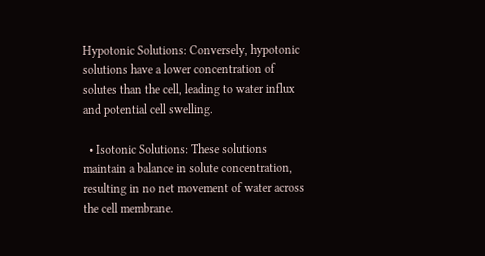Hypotonic Solutions: Conversely, hypotonic solutions have a lower concentration of solutes than the cell, leading to water influx and potential cell swelling.

  • Isotonic Solutions: These solutions maintain a balance in solute concentration, resulting in no net movement of water across the cell membrane.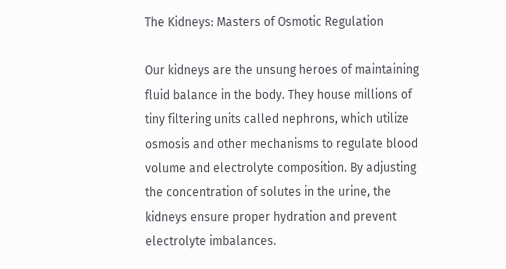The Kidneys: Masters of Osmotic Regulation

Our kidneys are the unsung heroes of maintaining fluid balance in the body. They house millions of tiny filtering units called nephrons, which utilize osmosis and other mechanisms to regulate blood volume and electrolyte composition. By adjusting the concentration of solutes in the urine, the kidneys ensure proper hydration and prevent electrolyte imbalances.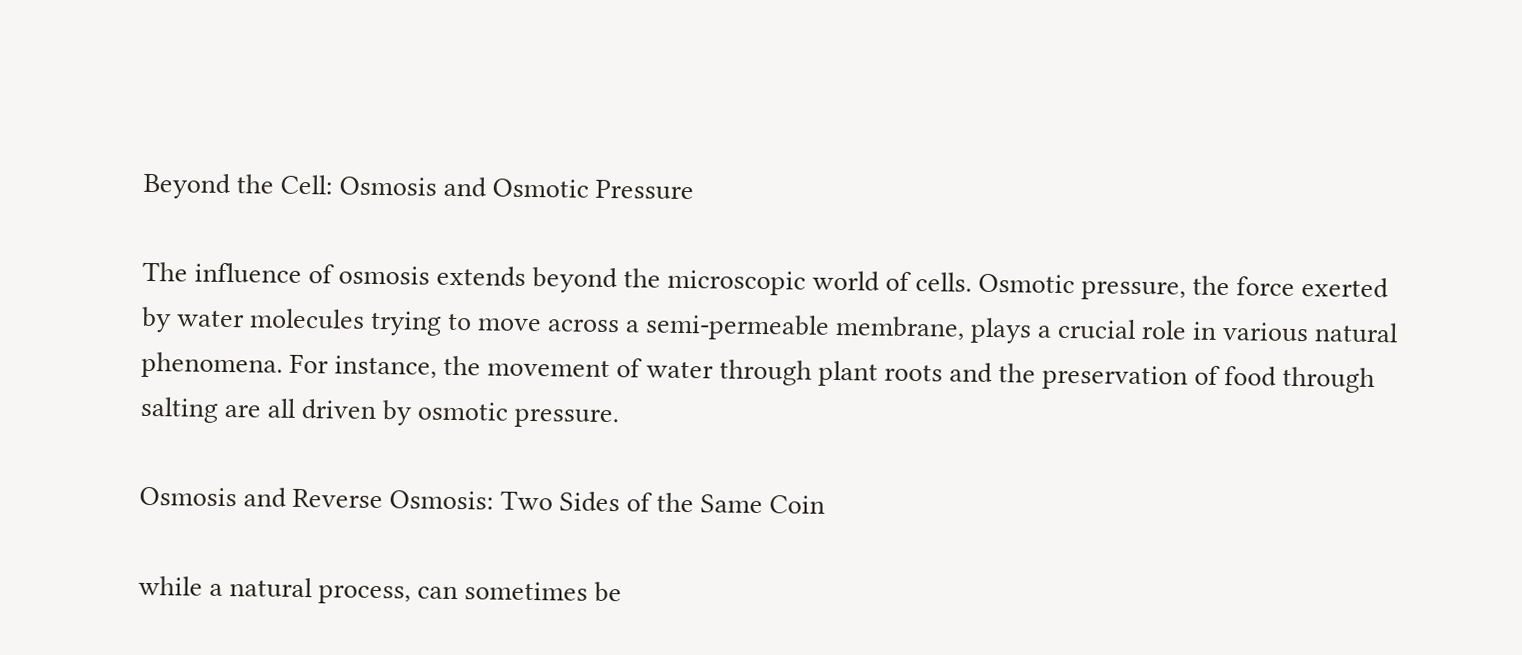Beyond the Cell: Osmosis and Osmotic Pressure

The influence of osmosis extends beyond the microscopic world of cells. Osmotic pressure, the force exerted by water molecules trying to move across a semi-permeable membrane, plays a crucial role in various natural phenomena. For instance, the movement of water through plant roots and the preservation of food through salting are all driven by osmotic pressure.

Osmosis and Reverse Osmosis: Two Sides of the Same Coin

while a natural process, can sometimes be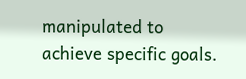manipulated to achieve specific goals.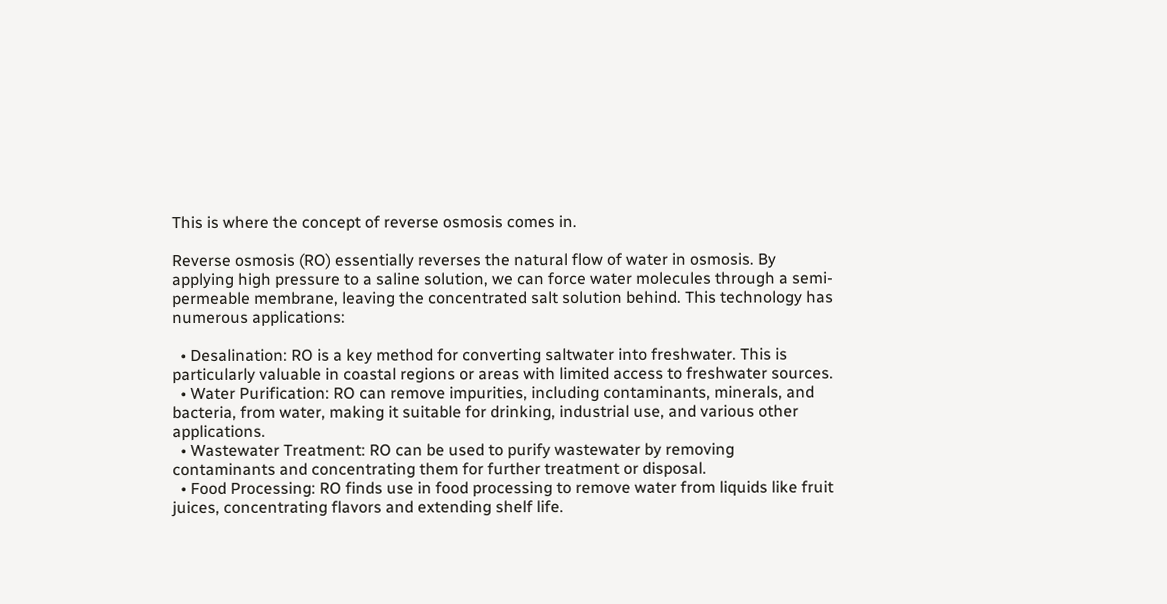This is where the concept of reverse osmosis comes in.

Reverse osmosis (RO) essentially reverses the natural flow of water in osmosis. By applying high pressure to a saline solution, we can force water molecules through a semi-permeable membrane, leaving the concentrated salt solution behind. This technology has numerous applications:

  • Desalination: RO is a key method for converting saltwater into freshwater. This is particularly valuable in coastal regions or areas with limited access to freshwater sources.
  • Water Purification: RO can remove impurities, including contaminants, minerals, and bacteria, from water, making it suitable for drinking, industrial use, and various other applications.
  • Wastewater Treatment: RO can be used to purify wastewater by removing contaminants and concentrating them for further treatment or disposal.
  • Food Processing: RO finds use in food processing to remove water from liquids like fruit juices, concentrating flavors and extending shelf life.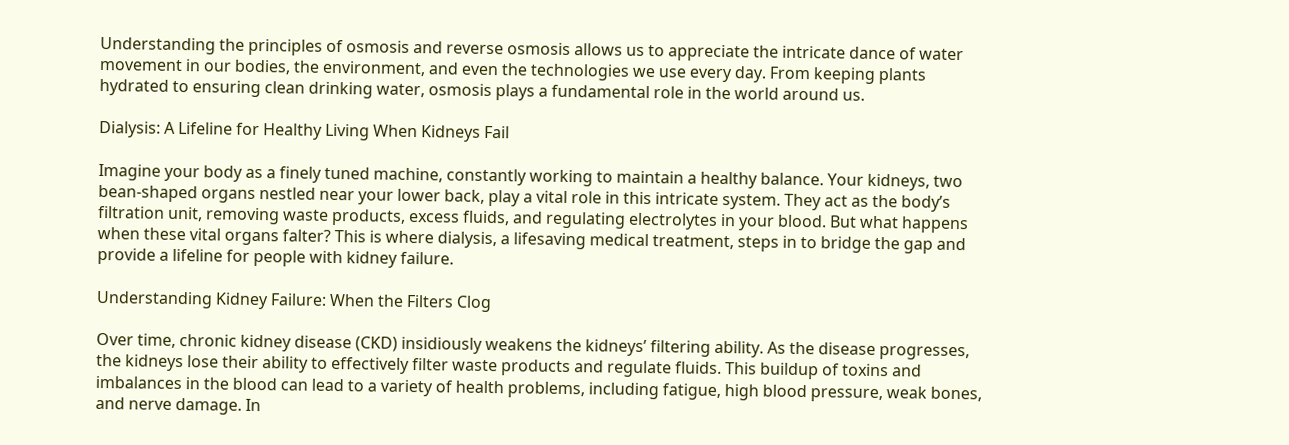Understanding the principles of osmosis and reverse osmosis allows us to appreciate the intricate dance of water movement in our bodies, the environment, and even the technologies we use every day. From keeping plants hydrated to ensuring clean drinking water, osmosis plays a fundamental role in the world around us.

Dialysis: A Lifeline for Healthy Living When Kidneys Fail

Imagine your body as a finely tuned machine, constantly working to maintain a healthy balance. Your kidneys, two bean-shaped organs nestled near your lower back, play a vital role in this intricate system. They act as the body’s filtration unit, removing waste products, excess fluids, and regulating electrolytes in your blood. But what happens when these vital organs falter? This is where dialysis, a lifesaving medical treatment, steps in to bridge the gap and provide a lifeline for people with kidney failure.

Understanding Kidney Failure: When the Filters Clog

Over time, chronic kidney disease (CKD) insidiously weakens the kidneys’ filtering ability. As the disease progresses, the kidneys lose their ability to effectively filter waste products and regulate fluids. This buildup of toxins and imbalances in the blood can lead to a variety of health problems, including fatigue, high blood pressure, weak bones, and nerve damage. In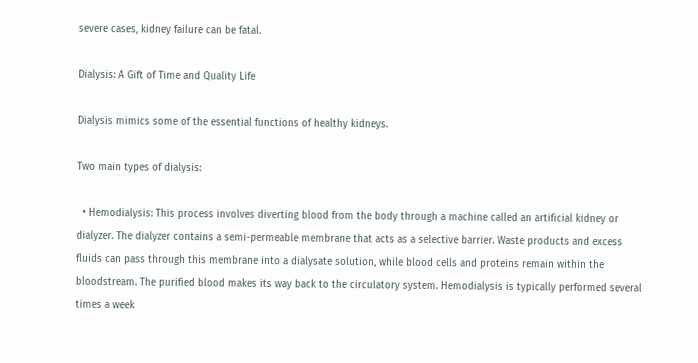severe cases, kidney failure can be fatal.

Dialysis: A Gift of Time and Quality Life

Dialysis mimics some of the essential functions of healthy kidneys.

Two main types of dialysis:

  • Hemodialysis: This process involves diverting blood from the body through a machine called an artificial kidney or dialyzer. The dialyzer contains a semi-permeable membrane that acts as a selective barrier. Waste products and excess fluids can pass through this membrane into a dialysate solution, while blood cells and proteins remain within the bloodstream. The purified blood makes its way back to the circulatory system. Hemodialysis is typically performed several times a week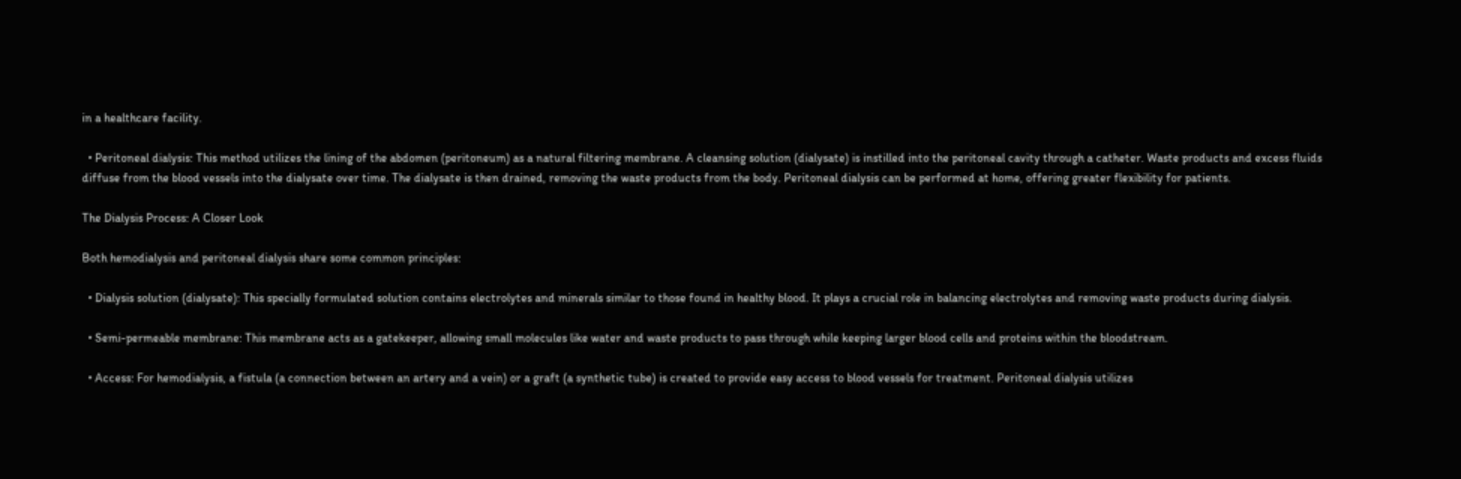in a healthcare facility.

  • Peritoneal dialysis: This method utilizes the lining of the abdomen (peritoneum) as a natural filtering membrane. A cleansing solution (dialysate) is instilled into the peritoneal cavity through a catheter. Waste products and excess fluids diffuse from the blood vessels into the dialysate over time. The dialysate is then drained, removing the waste products from the body. Peritoneal dialysis can be performed at home, offering greater flexibility for patients.

The Dialysis Process: A Closer Look

Both hemodialysis and peritoneal dialysis share some common principles:

  • Dialysis solution (dialysate): This specially formulated solution contains electrolytes and minerals similar to those found in healthy blood. It plays a crucial role in balancing electrolytes and removing waste products during dialysis.

  • Semi-permeable membrane: This membrane acts as a gatekeeper, allowing small molecules like water and waste products to pass through while keeping larger blood cells and proteins within the bloodstream.

  • Access: For hemodialysis, a fistula (a connection between an artery and a vein) or a graft (a synthetic tube) is created to provide easy access to blood vessels for treatment. Peritoneal dialysis utilizes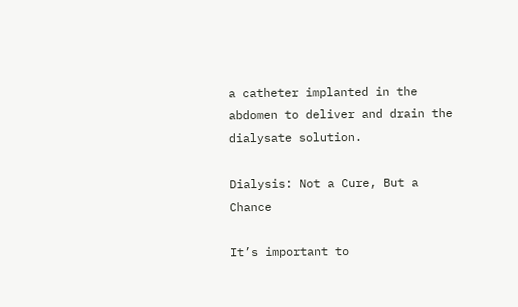a catheter implanted in the abdomen to deliver and drain the dialysate solution.

Dialysis: Not a Cure, But a Chance

It’s important to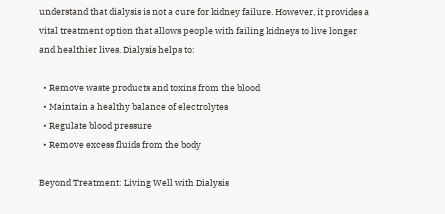understand that dialysis is not a cure for kidney failure. However, it provides a vital treatment option that allows people with failing kidneys to live longer and healthier lives. Dialysis helps to:

  • Remove waste products and toxins from the blood
  • Maintain a healthy balance of electrolytes
  • Regulate blood pressure
  • Remove excess fluids from the body

Beyond Treatment: Living Well with Dialysis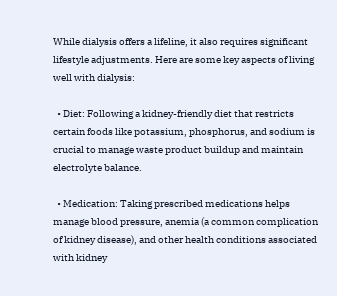While dialysis offers a lifeline, it also requires significant lifestyle adjustments. Here are some key aspects of living well with dialysis:

  • Diet: Following a kidney-friendly diet that restricts certain foods like potassium, phosphorus, and sodium is crucial to manage waste product buildup and maintain electrolyte balance.

  • Medication: Taking prescribed medications helps manage blood pressure, anemia (a common complication of kidney disease), and other health conditions associated with kidney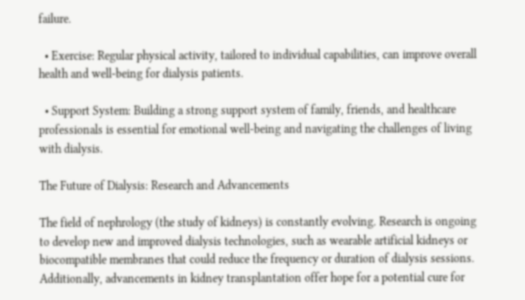failure.

  • Exercise: Regular physical activity, tailored to individual capabilities, can improve overall health and well-being for dialysis patients.

  • Support System: Building a strong support system of family, friends, and healthcare professionals is essential for emotional well-being and navigating the challenges of living with dialysis.

The Future of Dialysis: Research and Advancements

The field of nephrology (the study of kidneys) is constantly evolving. Research is ongoing to develop new and improved dialysis technologies, such as wearable artificial kidneys or biocompatible membranes that could reduce the frequency or duration of dialysis sessions. Additionally, advancements in kidney transplantation offer hope for a potential cure for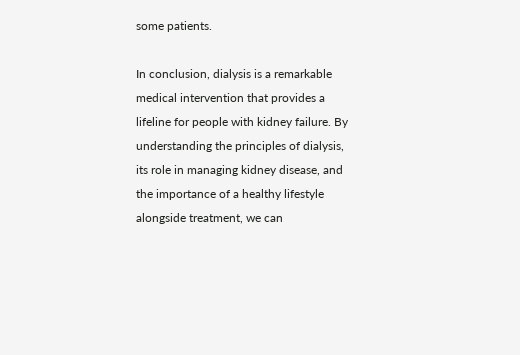some patients.

In conclusion, dialysis is a remarkable medical intervention that provides a lifeline for people with kidney failure. By understanding the principles of dialysis, its role in managing kidney disease, and the importance of a healthy lifestyle alongside treatment, we can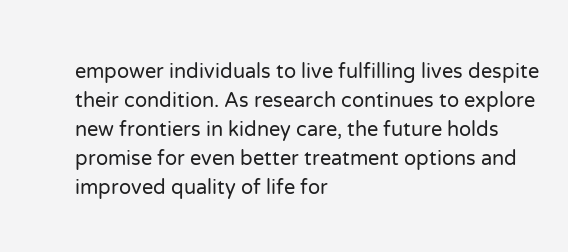empower individuals to live fulfilling lives despite their condition. As research continues to explore new frontiers in kidney care, the future holds promise for even better treatment options and improved quality of life for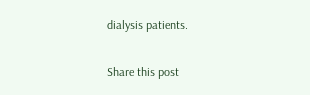dialysis patients.

Share this post